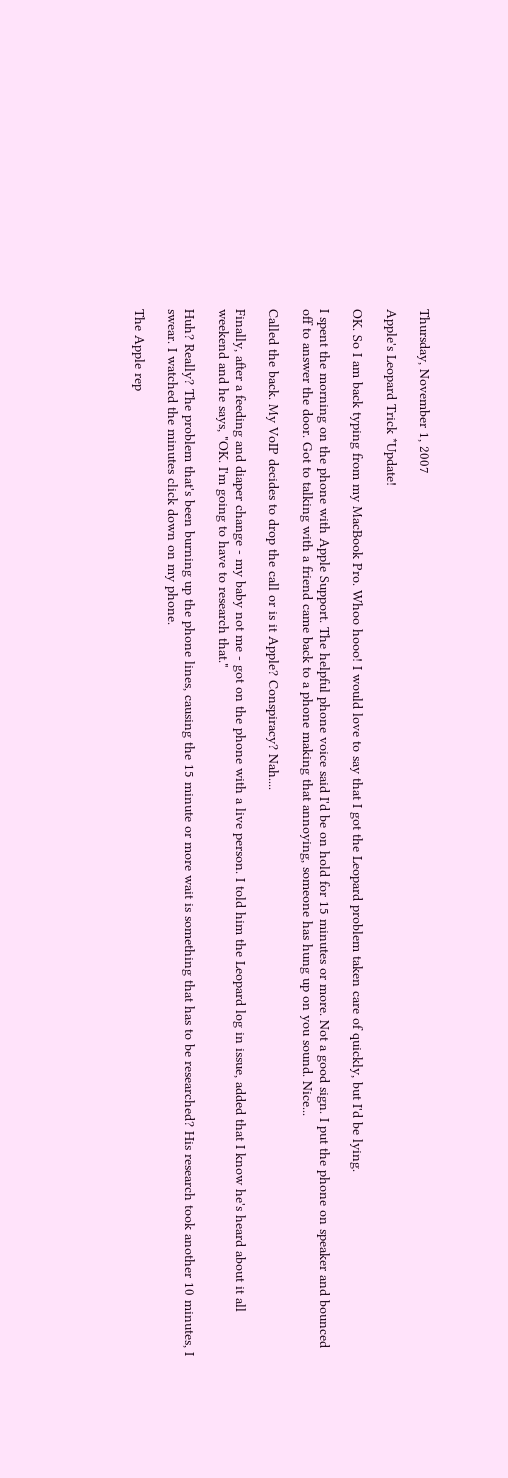Thursday, November 1, 2007

Apple's Leopard Trick *Update!

OK. So I am back typing from my MacBook Pro. Whoo hooo! I would love to say that I got the Leopard problem taken care of quickly, but I'd be lying.

I spent the morning on the phone with Apple Support. The helpful phone voice said I'd be on hold for 15 minutes or more. Not a good sign. I put the phone on speaker and bounced off to answer the door. Got to talking with a friend came back to a phone making that annoying, someone has hung up on you sound. Nice...

Called the back. My VoIP decides to drop the call or is it Apple? Conspiracy? Nah....

Finally, after a feeding and diaper change - my baby not me - got on the phone with a live person. I told him the Leopard log in issue, added that I know he's heard about it all weekend and he says, "OK. I'm going to have to research that."

Huh? Really? The problem that's been burning up the phone lines, causing the 15 minute or more wait is something that has to be researched? His research took another 10 minutes, I swear. I watched the minutes click down on my phone.

The Apple rep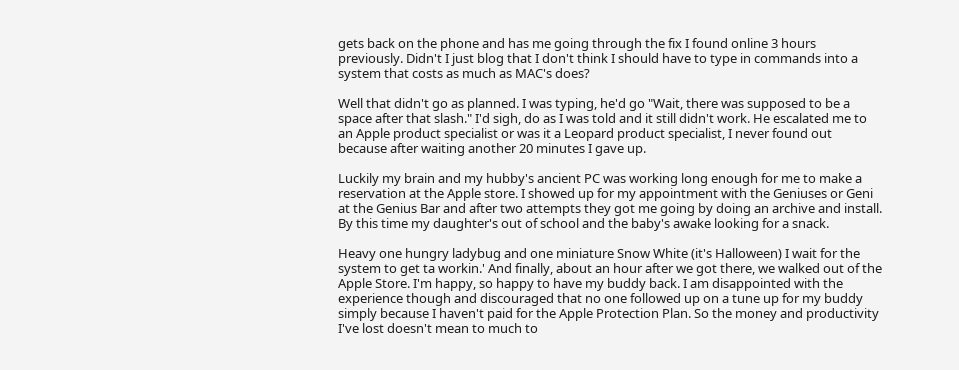gets back on the phone and has me going through the fix I found online 3 hours previously. Didn't I just blog that I don't think I should have to type in commands into a system that costs as much as MAC's does?

Well that didn't go as planned. I was typing, he'd go "Wait, there was supposed to be a space after that slash." I'd sigh, do as I was told and it still didn't work. He escalated me to an Apple product specialist or was it a Leopard product specialist, I never found out because after waiting another 20 minutes I gave up.

Luckily my brain and my hubby's ancient PC was working long enough for me to make a reservation at the Apple store. I showed up for my appointment with the Geniuses or Geni at the Genius Bar and after two attempts they got me going by doing an archive and install. By this time my daughter's out of school and the baby's awake looking for a snack.

Heavy one hungry ladybug and one miniature Snow White (it's Halloween) I wait for the system to get ta workin.' And finally, about an hour after we got there, we walked out of the Apple Store. I'm happy, so happy to have my buddy back. I am disappointed with the experience though and discouraged that no one followed up on a tune up for my buddy simply because I haven't paid for the Apple Protection Plan. So the money and productivity I've lost doesn't mean to much to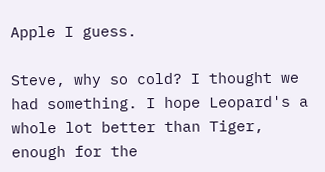Apple I guess.

Steve, why so cold? I thought we had something. I hope Leopard's a whole lot better than Tiger, enough for the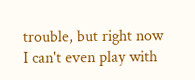trouble, but right now I can't even play with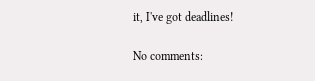it, I've got deadlines!

No comments: